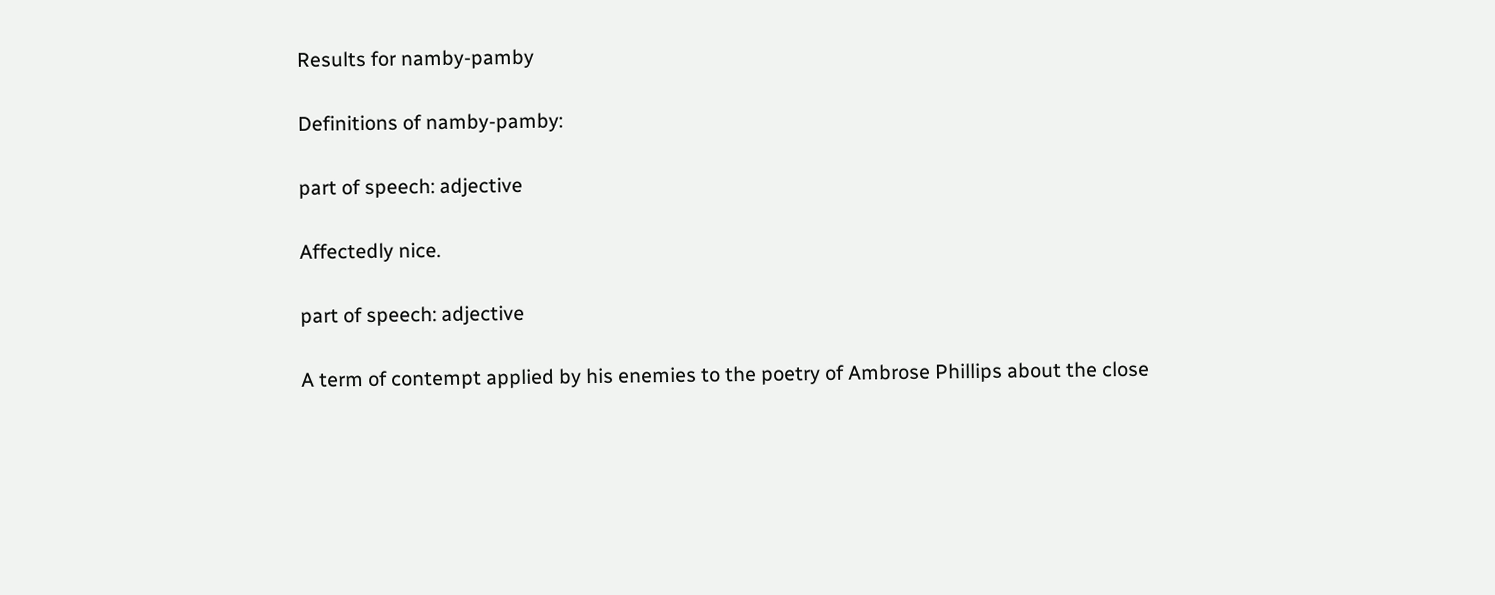Results for namby-pamby

Definitions of namby-pamby:

part of speech: adjective

Affectedly nice.

part of speech: adjective

A term of contempt applied by his enemies to the poetry of Ambrose Phillips about the close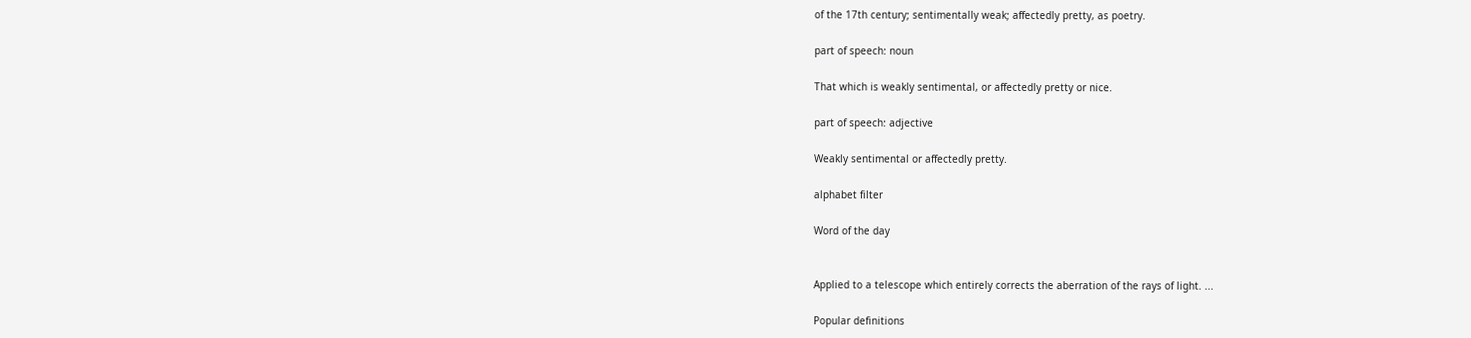of the 17th century; sentimentally weak; affectedly pretty, as poetry.

part of speech: noun

That which is weakly sentimental, or affectedly pretty or nice.

part of speech: adjective

Weakly sentimental or affectedly pretty.

alphabet filter

Word of the day


Applied to a telescope which entirely corrects the aberration of the rays of light. ...

Popular definitions